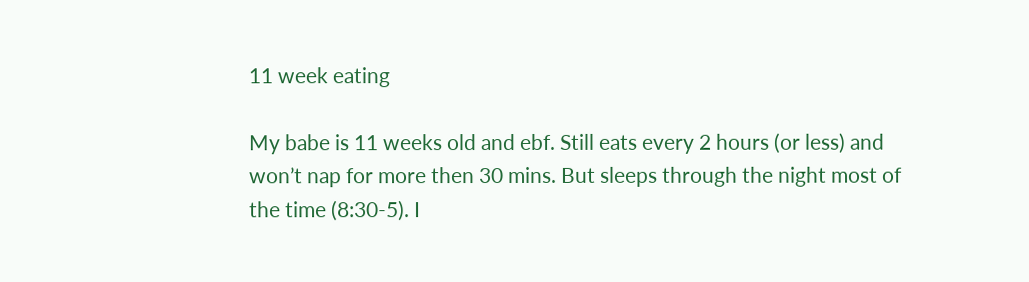11 week eating

My babe is 11 weeks old and ebf. Still eats every 2 hours (or less) and won’t nap for more then 30 mins. But sleeps through the night most of the time (8:30-5). I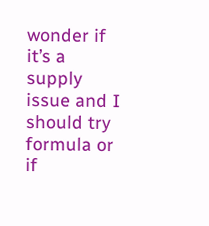wonder if it’s a supply issue and I should try formula or if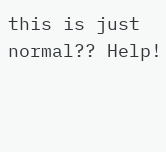this is just normal?? Help!